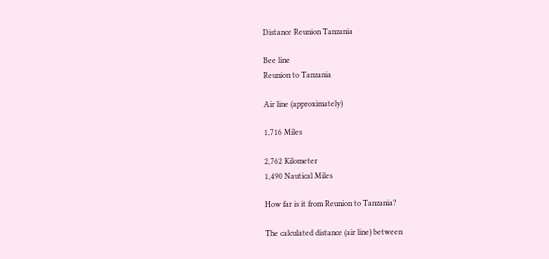Distance Reunion Tanzania

Bee line
Reunion to Tanzania

Air line (approximately)

1,716 Miles

2,762 Kilometer
1,490 Nautical Miles

How far is it from Reunion to Tanzania?

The calculated distance (air line) between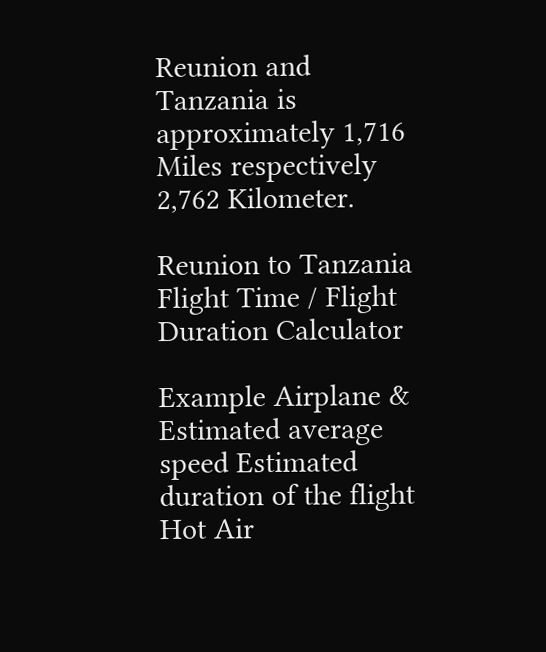Reunion and Tanzania is approximately 1,716 Miles respectively 2,762 Kilometer.

Reunion to Tanzania
Flight Time / Flight Duration Calculator

Example Airplane & Estimated average speed Estimated duration of the flight
Hot Air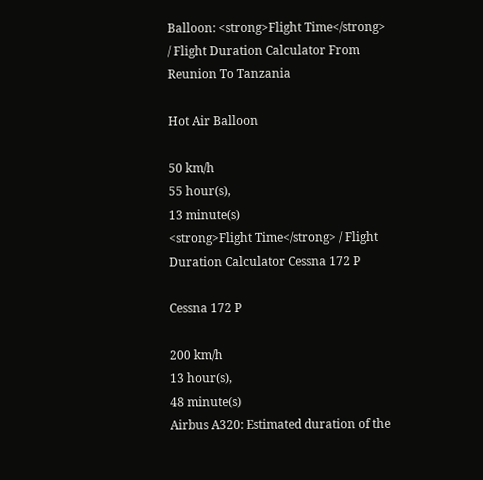Balloon: <strong>Flight Time</strong> / Flight Duration Calculator From Reunion To Tanzania

Hot Air Balloon

50 km/h
55 hour(s),
13 minute(s)
<strong>Flight Time</strong> / Flight Duration Calculator Cessna 172 P

Cessna 172 P

200 km/h
13 hour(s),
48 minute(s)
Airbus A320: Estimated duration of the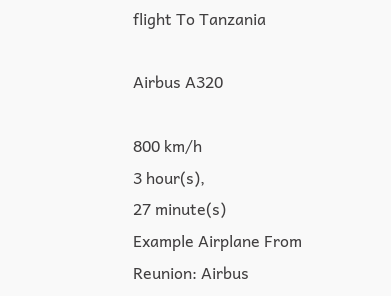flight To Tanzania

Airbus A320

800 km/h
3 hour(s),
27 minute(s)
Example Airplane From Reunion: Airbus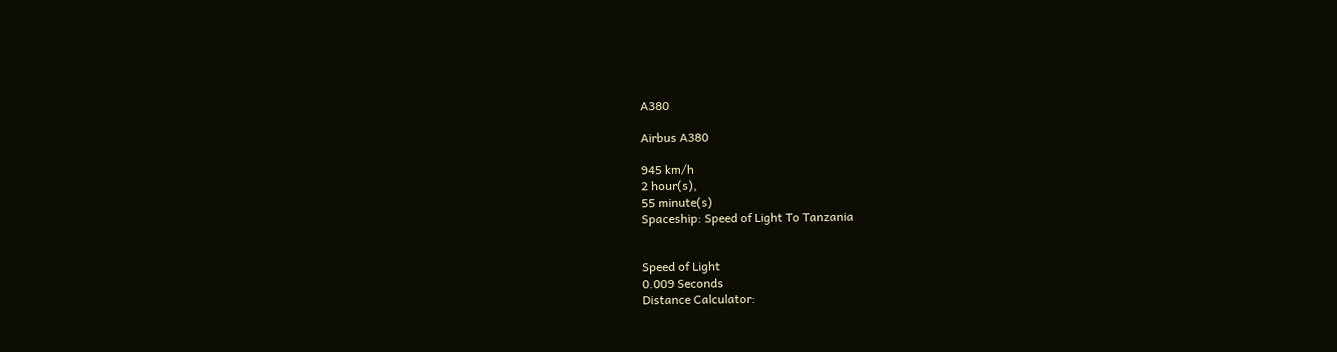A380

Airbus A380

945 km/h
2 hour(s),
55 minute(s)
Spaceship: Speed of Light To Tanzania


Speed of Light
0.009 Seconds
Distance Calculator: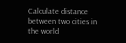Calculate distance between two cities in the world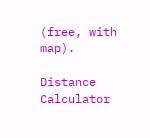(free, with map).

Distance Calculator